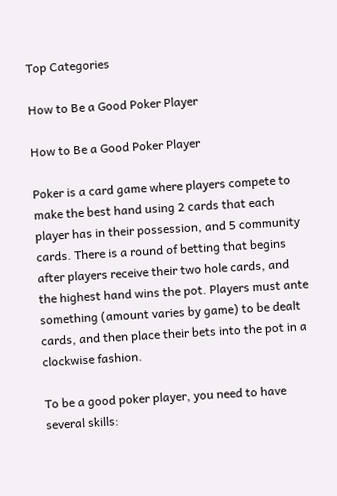Top Categories

How to Be a Good Poker Player

How to Be a Good Poker Player

Poker is a card game where players compete to make the best hand using 2 cards that each player has in their possession, and 5 community cards. There is a round of betting that begins after players receive their two hole cards, and the highest hand wins the pot. Players must ante something (amount varies by game) to be dealt cards, and then place their bets into the pot in a clockwise fashion.

To be a good poker player, you need to have several skills: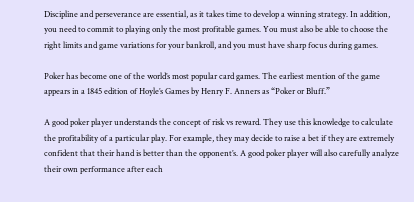Discipline and perseverance are essential, as it takes time to develop a winning strategy. In addition, you need to commit to playing only the most profitable games. You must also be able to choose the right limits and game variations for your bankroll, and you must have sharp focus during games.

Poker has become one of the world’s most popular card games. The earliest mention of the game appears in a 1845 edition of Hoyle’s Games by Henry F. Anners as “Poker or Bluff.”

A good poker player understands the concept of risk vs reward. They use this knowledge to calculate the profitability of a particular play. For example, they may decide to raise a bet if they are extremely confident that their hand is better than the opponent’s. A good poker player will also carefully analyze their own performance after each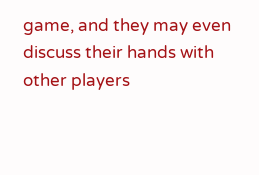game, and they may even discuss their hands with other players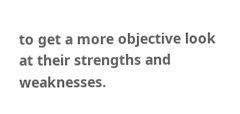to get a more objective look at their strengths and weaknesses.